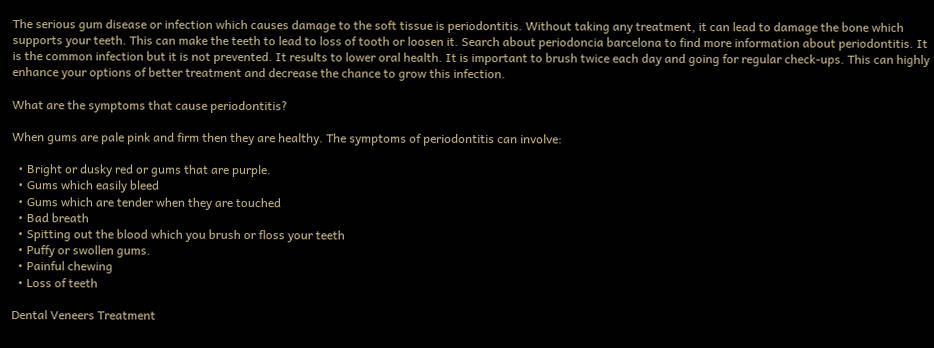The serious gum disease or infection which causes damage to the soft tissue is periodontitis. Without taking any treatment, it can lead to damage the bone which supports your teeth. This can make the teeth to lead to loss of tooth or loosen it. Search about periodoncia barcelona to find more information about periodontitis. It is the common infection but it is not prevented. It results to lower oral health. It is important to brush twice each day and going for regular check-ups. This can highly enhance your options of better treatment and decrease the chance to grow this infection.

What are the symptoms that cause periodontitis?

When gums are pale pink and firm then they are healthy. The symptoms of periodontitis can involve:

  • Bright or dusky red or gums that are purple.
  • Gums which easily bleed
  • Gums which are tender when they are touched
  • Bad breath
  • Spitting out the blood which you brush or floss your teeth
  • Puffy or swollen gums.
  • Painful chewing
  • Loss of teeth

Dental Veneers Treatment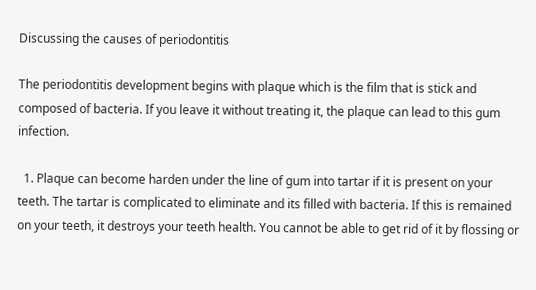Discussing the causes of periodontitis

The periodontitis development begins with plaque which is the film that is stick and composed of bacteria. If you leave it without treating it, the plaque can lead to this gum infection.

  1. Plaque can become harden under the line of gum into tartar if it is present on your teeth. The tartar is complicated to eliminate and its filled with bacteria. If this is remained on your teeth, it destroys your teeth health. You cannot be able to get rid of it by flossing or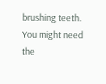brushing teeth. You might need the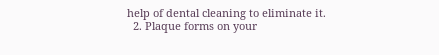help of dental cleaning to eliminate it.
  2. Plaque forms on your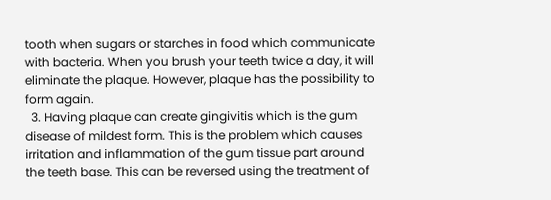tooth when sugars or starches in food which communicate with bacteria. When you brush your teeth twice a day, it will eliminate the plaque. However, plaque has the possibility to form again.
  3. Having plaque can create gingivitis which is the gum disease of mildest form. This is the problem which causes irritation and inflammation of the gum tissue part around the teeth base. This can be reversed using the treatment of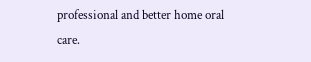professional and better home oral care.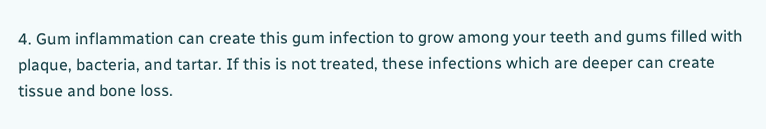4. Gum inflammation can create this gum infection to grow among your teeth and gums filled with plaque, bacteria, and tartar. If this is not treated, these infections which are deeper can create tissue and bone loss.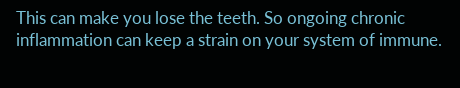This can make you lose the teeth. So ongoing chronic inflammation can keep a strain on your system of immune.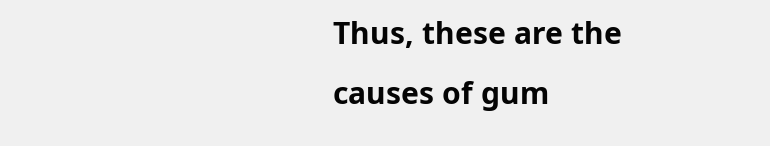Thus, these are the causes of gum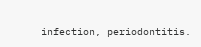infection, periodontitis.